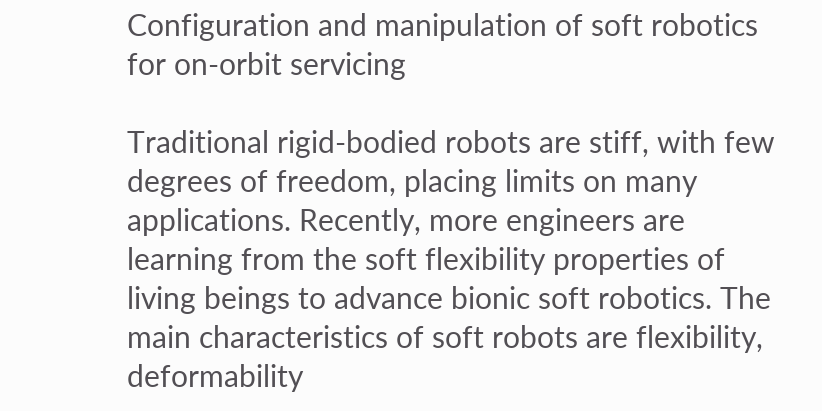Configuration and manipulation of soft robotics for on-orbit servicing

Traditional rigid-bodied robots are stiff, with few degrees of freedom, placing limits on many applications. Recently, more engineers are learning from the soft flexibility properties of living beings to advance bionic soft robotics. The main characteristics of soft robots are flexibility, deformability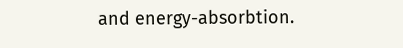and energy-absorbtion.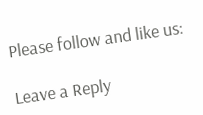Please follow and like us:

Leave a Reply